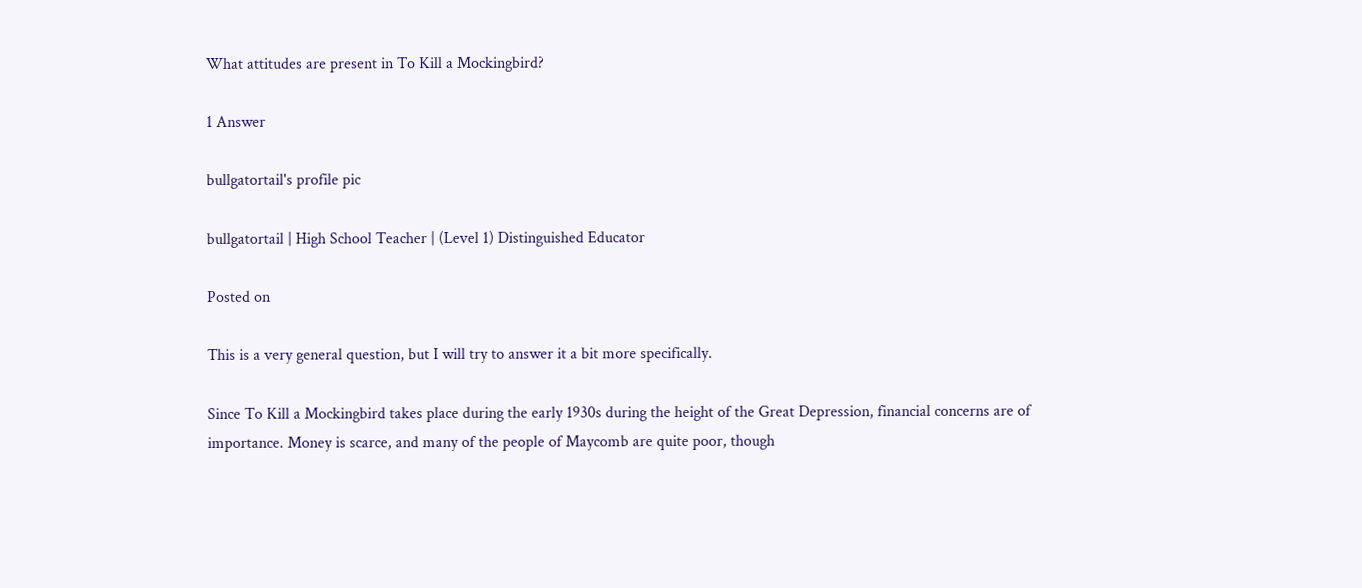What attitudes are present in To Kill a Mockingbird?

1 Answer

bullgatortail's profile pic

bullgatortail | High School Teacher | (Level 1) Distinguished Educator

Posted on

This is a very general question, but I will try to answer it a bit more specifically.

Since To Kill a Mockingbird takes place during the early 1930s during the height of the Great Depression, financial concerns are of importance. Money is scarce, and many of the people of Maycomb are quite poor, though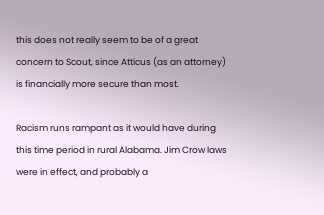this does not really seem to be of a great concern to Scout, since Atticus (as an attorney) is financially more secure than most.

Racism runs rampant as it would have during this time period in rural Alabama. Jim Crow laws were in effect, and probably a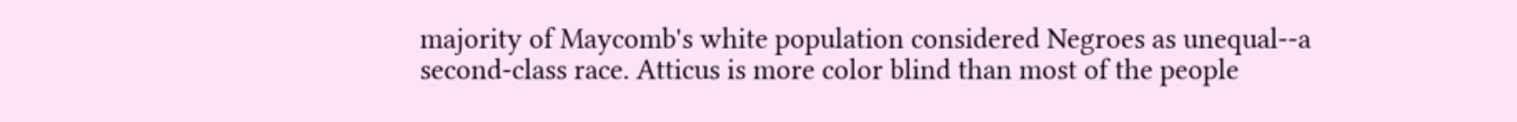majority of Maycomb's white population considered Negroes as unequal--a second-class race. Atticus is more color blind than most of the people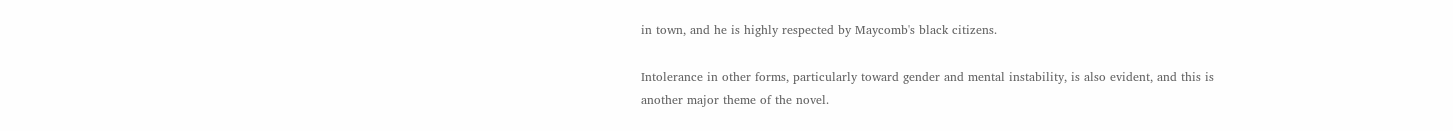in town, and he is highly respected by Maycomb's black citizens.

Intolerance in other forms, particularly toward gender and mental instability, is also evident, and this is another major theme of the novel.